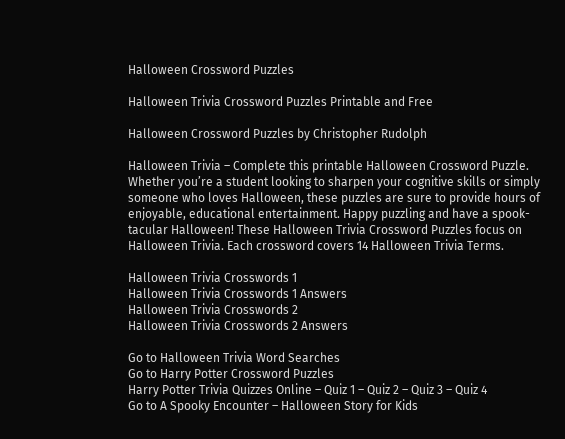Halloween Crossword Puzzles

Halloween Trivia Crossword Puzzles Printable and Free

Halloween Crossword Puzzles by Christopher Rudolph

Halloween Trivia – Complete this printable Halloween Crossword Puzzle. Whether you’re a student looking to sharpen your cognitive skills or simply someone who loves Halloween, these puzzles are sure to provide hours of enjoyable, educational entertainment. Happy puzzling and have a spook-tacular Halloween! These Halloween Trivia Crossword Puzzles focus on Halloween Trivia. Each crossword covers 14 Halloween Trivia Terms.

Halloween Trivia Crosswords 1
Halloween Trivia Crosswords 1 Answers
Halloween Trivia Crosswords 2
Halloween Trivia Crosswords 2 Answers

Go to Halloween Trivia Word Searches
Go to Harry Potter Crossword Puzzles
Harry Potter Trivia Quizzes Online – Quiz 1 – Quiz 2 – Quiz 3 – Quiz 4
Go to A Spooky Encounter – Halloween Story for Kids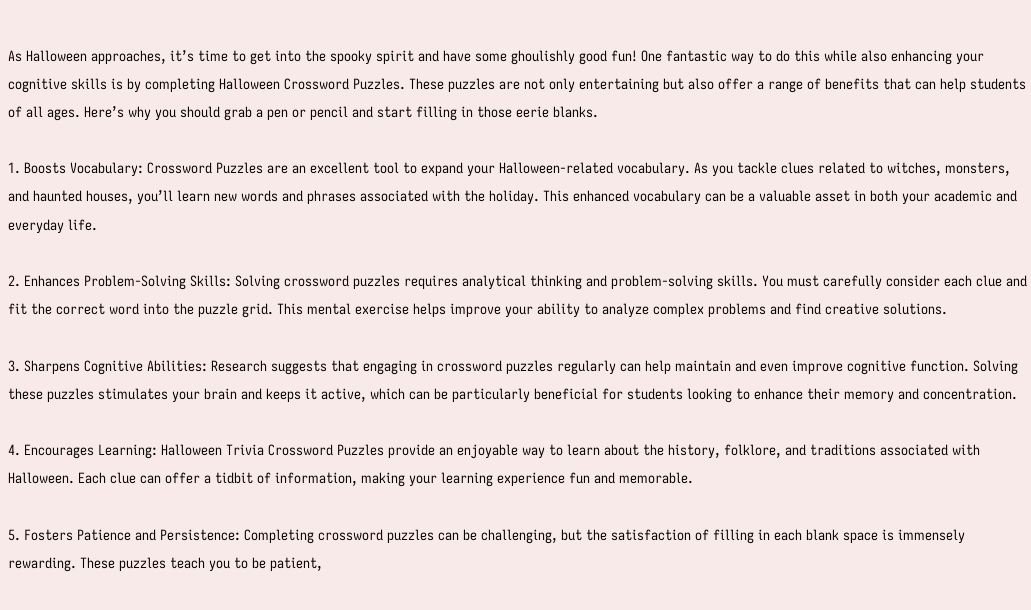As Halloween approaches, it’s time to get into the spooky spirit and have some ghoulishly good fun! One fantastic way to do this while also enhancing your cognitive skills is by completing Halloween Crossword Puzzles. These puzzles are not only entertaining but also offer a range of benefits that can help students of all ages. Here’s why you should grab a pen or pencil and start filling in those eerie blanks.

1. Boosts Vocabulary: Crossword Puzzles are an excellent tool to expand your Halloween-related vocabulary. As you tackle clues related to witches, monsters, and haunted houses, you’ll learn new words and phrases associated with the holiday. This enhanced vocabulary can be a valuable asset in both your academic and everyday life.

2. Enhances Problem-Solving Skills: Solving crossword puzzles requires analytical thinking and problem-solving skills. You must carefully consider each clue and fit the correct word into the puzzle grid. This mental exercise helps improve your ability to analyze complex problems and find creative solutions.

3. Sharpens Cognitive Abilities: Research suggests that engaging in crossword puzzles regularly can help maintain and even improve cognitive function. Solving these puzzles stimulates your brain and keeps it active, which can be particularly beneficial for students looking to enhance their memory and concentration.

4. Encourages Learning: Halloween Trivia Crossword Puzzles provide an enjoyable way to learn about the history, folklore, and traditions associated with Halloween. Each clue can offer a tidbit of information, making your learning experience fun and memorable.

5. Fosters Patience and Persistence: Completing crossword puzzles can be challenging, but the satisfaction of filling in each blank space is immensely rewarding. These puzzles teach you to be patient,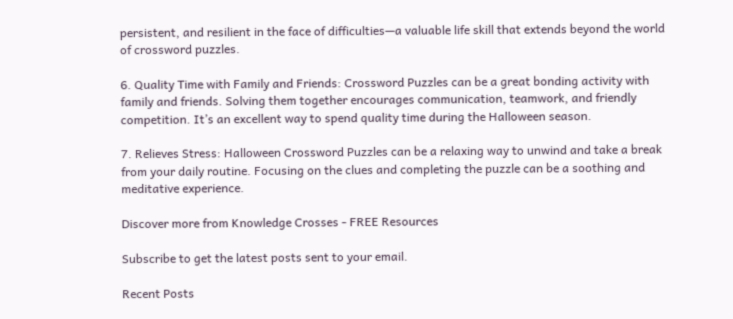persistent, and resilient in the face of difficulties—a valuable life skill that extends beyond the world of crossword puzzles.

6. Quality Time with Family and Friends: Crossword Puzzles can be a great bonding activity with family and friends. Solving them together encourages communication, teamwork, and friendly competition. It’s an excellent way to spend quality time during the Halloween season.

7. Relieves Stress: Halloween Crossword Puzzles can be a relaxing way to unwind and take a break from your daily routine. Focusing on the clues and completing the puzzle can be a soothing and meditative experience.

Discover more from Knowledge Crosses - FREE Resources

Subscribe to get the latest posts sent to your email.

Recent Posts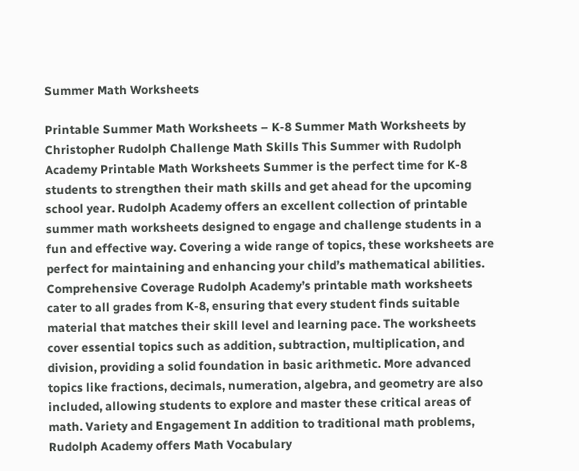Summer Math Worksheets

Printable Summer Math Worksheets – K-8 Summer Math Worksheets by Christopher Rudolph Challenge Math Skills This Summer with Rudolph Academy Printable Math Worksheets Summer is the perfect time for K-8 students to strengthen their math skills and get ahead for the upcoming school year. Rudolph Academy offers an excellent collection of printable summer math worksheets designed to engage and challenge students in a fun and effective way. Covering a wide range of topics, these worksheets are perfect for maintaining and enhancing your child’s mathematical abilities. Comprehensive Coverage Rudolph Academy’s printable math worksheets cater to all grades from K-8, ensuring that every student finds suitable material that matches their skill level and learning pace. The worksheets cover essential topics such as addition, subtraction, multiplication, and division, providing a solid foundation in basic arithmetic. More advanced topics like fractions, decimals, numeration, algebra, and geometry are also included, allowing students to explore and master these critical areas of math. Variety and Engagement In addition to traditional math problems, Rudolph Academy offers Math Vocabulary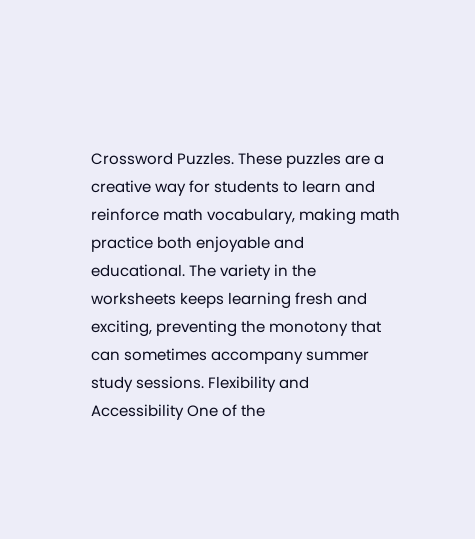Crossword Puzzles. These puzzles are a creative way for students to learn and reinforce math vocabulary, making math practice both enjoyable and educational. The variety in the worksheets keeps learning fresh and exciting, preventing the monotony that can sometimes accompany summer study sessions. Flexibility and Accessibility One of the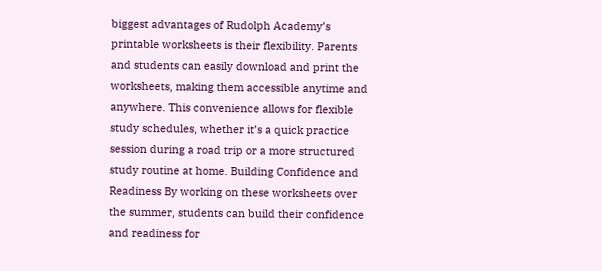biggest advantages of Rudolph Academy’s printable worksheets is their flexibility. Parents and students can easily download and print the worksheets, making them accessible anytime and anywhere. This convenience allows for flexible study schedules, whether it’s a quick practice session during a road trip or a more structured study routine at home. Building Confidence and Readiness By working on these worksheets over the summer, students can build their confidence and readiness for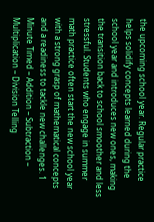the upcoming school year. Regular practice helps solidify concepts learned during the school year and introduces new ones, making the transition back to school smoother and less stressful. Students who engage in summer math practice often start the new school year with a strong grasp of mathematical concepts and a readiness to tackle new challenges. 1 Minute Timed – Addition – Subtraction – Multiplication – Division Telling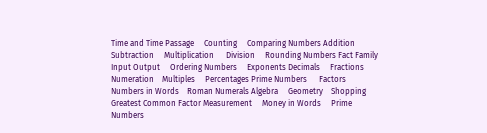Time and Time Passage     Counting     Comparing Numbers Addition     Subtraction     Multiplication      Division     Rounding Numbers Fact Family     Input Output     Ordering Numbers     Exponents Decimals     Fractions     Numeration    Multiples     Percentages Prime Numbers      Factors    Numbers in Words    Roman Numerals Algebra     Geometry    Shopping     Greatest Common Factor Measurement     Money in Words     Prime Numbers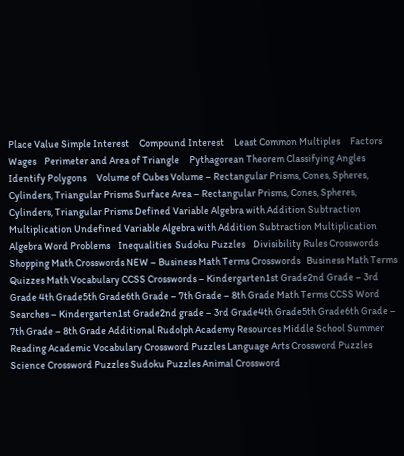Place Value Simple Interest     Compound Interest     Least Common Multiples     Factors Wages    Perimeter and Area of Triangle     Pythagorean Theorem Classifying Angles     Identify Polygons     Volume of Cubes Volume – Rectangular Prisms, Cones, Spheres, Cylinders, Triangular Prisms Surface Area – Rectangular Prisms, Cones, Spheres, Cylinders, Triangular Prisms Defined Variable Algebra with Addition Subtraction Multiplication Undefined Variable Algebra with Addition Subtraction Multiplication   Algebra Word Problems    Inequalities  Sudoku Puzzles    Divisibility Rules Crosswords     Shopping Math Crosswords NEW – Business Math Terms Crosswords   Business Math Terms Quizzes Math Vocabulary CCSS Crosswords – Kindergarten1st Grade2nd Grade – 3rd Grade 4th Grade5th Grade6th Grade – 7th Grade – 8th Grade Math Terms CCSS Word Searches – Kindergarten1st Grade2nd grade – 3rd Grade4th Grade5th Grade6th Grade – 7th Grade – 8th Grade Additional Rudolph Academy Resources Middle School Summer Reading Academic Vocabulary Crossword Puzzles Language Arts Crossword Puzzles Science Crossword Puzzles Sudoku Puzzles Animal Crossword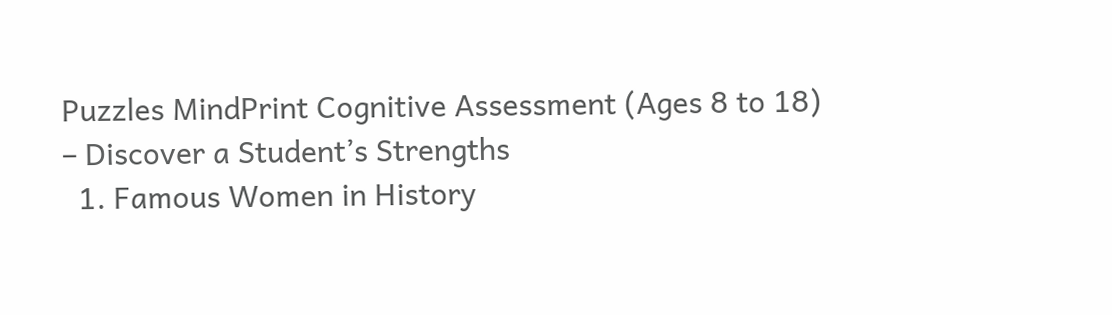Puzzles MindPrint Cognitive Assessment (Ages 8 to 18) – Discover a Student’s Strengths
  1. Famous Women in History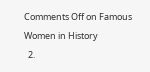Comments Off on Famous Women in History
  2.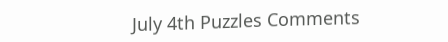July 4th Puzzles Comments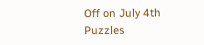Off on July 4th Puzzles